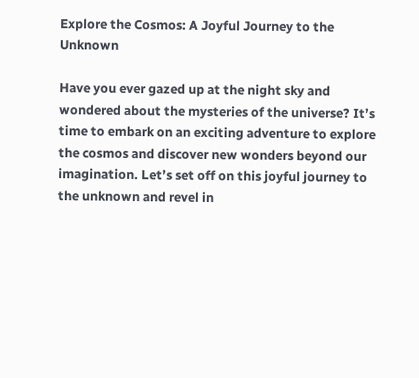Explore the Cosmos: A Joyful Journey to the Unknown

Have you ever gazed up at the night sky and wondered about the mysteries of the universe? It’s time to embark on an exciting adventure to explore the cosmos and discover new wonders beyond our imagination. Let’s set off on this joyful journey to the unknown and revel in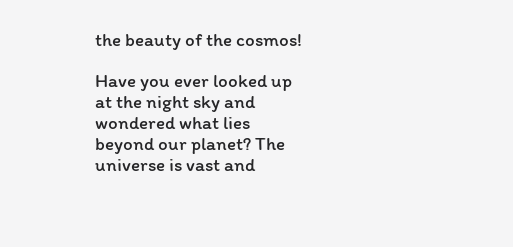the beauty of the cosmos!

Have you ever looked up at the night sky and wondered what lies beyond our planet? The universe is vast and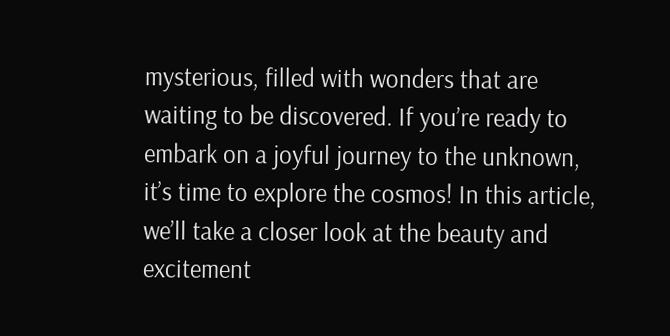mysterious, filled with wonders that are waiting to be discovered. If you’re ready to embark on a joyful journey to the unknown, it’s time to explore the cosmos! In this article, we’ll take a closer look at the beauty and excitement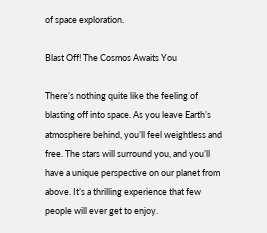of space exploration.

Blast Off! The Cosmos Awaits You

There’s nothing quite like the feeling of blasting off into space. As you leave Earth’s atmosphere behind, you’ll feel weightless and free. The stars will surround you, and you’ll have a unique perspective on our planet from above. It’s a thrilling experience that few people will ever get to enjoy.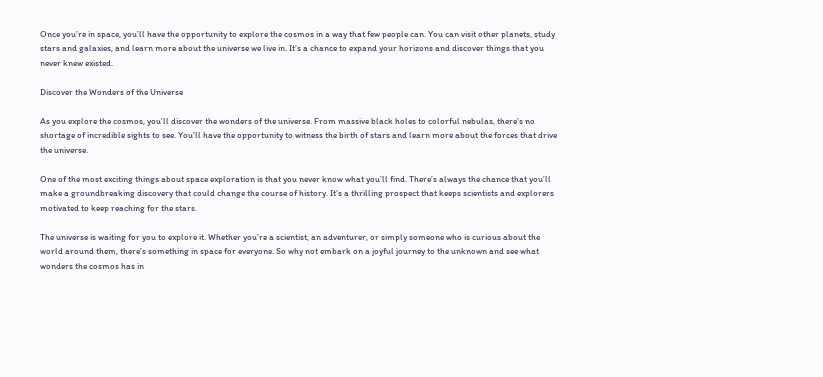Once you’re in space, you’ll have the opportunity to explore the cosmos in a way that few people can. You can visit other planets, study stars and galaxies, and learn more about the universe we live in. It’s a chance to expand your horizons and discover things that you never knew existed.

Discover the Wonders of the Universe

As you explore the cosmos, you’ll discover the wonders of the universe. From massive black holes to colorful nebulas, there’s no shortage of incredible sights to see. You’ll have the opportunity to witness the birth of stars and learn more about the forces that drive the universe.

One of the most exciting things about space exploration is that you never know what you’ll find. There’s always the chance that you’ll make a groundbreaking discovery that could change the course of history. It’s a thrilling prospect that keeps scientists and explorers motivated to keep reaching for the stars.

The universe is waiting for you to explore it. Whether you’re a scientist, an adventurer, or simply someone who is curious about the world around them, there’s something in space for everyone. So why not embark on a joyful journey to the unknown and see what wonders the cosmos has in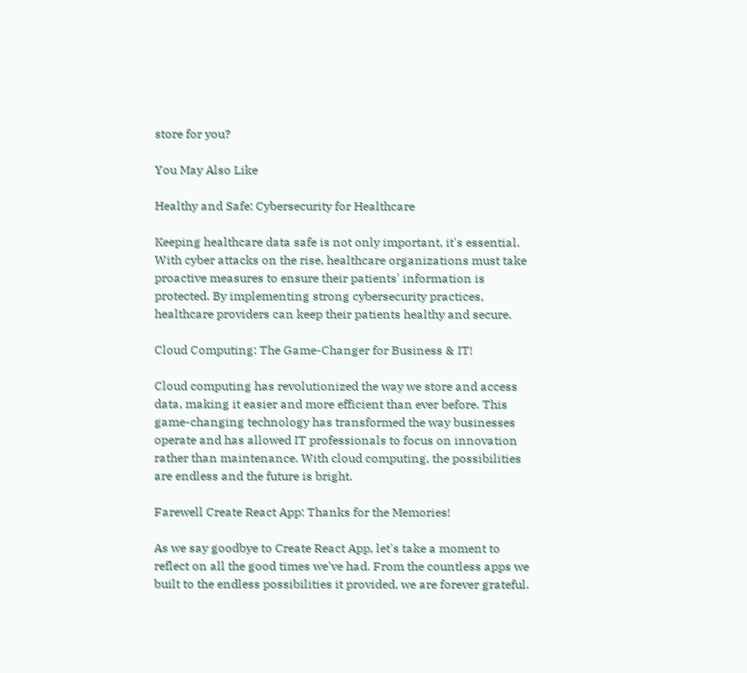store for you?

You May Also Like

Healthy and Safe: Cybersecurity for Healthcare

Keeping healthcare data safe is not only important, it's essential. With cyber attacks on the rise, healthcare organizations must take proactive measures to ensure their patients' information is protected. By implementing strong cybersecurity practices, healthcare providers can keep their patients healthy and secure.

Cloud Computing: The Game-Changer for Business & IT!

Cloud computing has revolutionized the way we store and access data, making it easier and more efficient than ever before. This game-changing technology has transformed the way businesses operate and has allowed IT professionals to focus on innovation rather than maintenance. With cloud computing, the possibilities are endless and the future is bright.

Farewell Create React App: Thanks for the Memories!

As we say goodbye to Create React App, let's take a moment to reflect on all the good times we've had. From the countless apps we built to the endless possibilities it provided, we are forever grateful.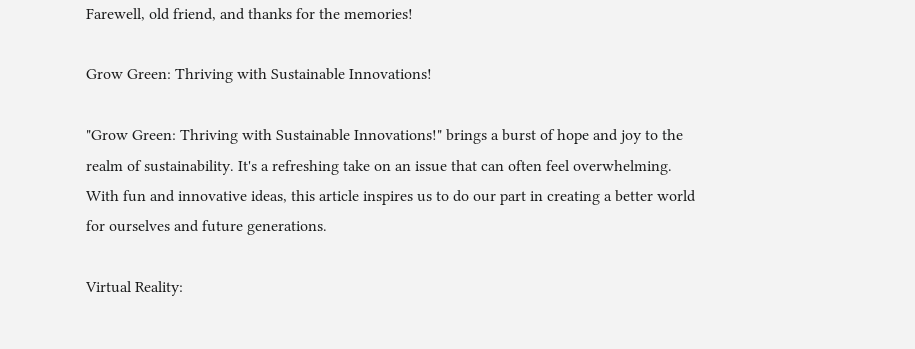Farewell, old friend, and thanks for the memories!

Grow Green: Thriving with Sustainable Innovations!

"Grow Green: Thriving with Sustainable Innovations!" brings a burst of hope and joy to the realm of sustainability. It's a refreshing take on an issue that can often feel overwhelming. With fun and innovative ideas, this article inspires us to do our part in creating a better world for ourselves and future generations.

Virtual Reality: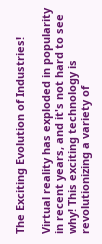The Exciting Evolution of Industries!

Virtual reality has exploded in popularity in recent years, and it's not hard to see why! This exciting technology is revolutionizing a variety of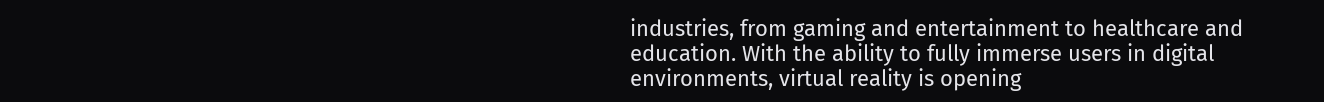industries, from gaming and entertainment to healthcare and education. With the ability to fully immerse users in digital environments, virtual reality is opening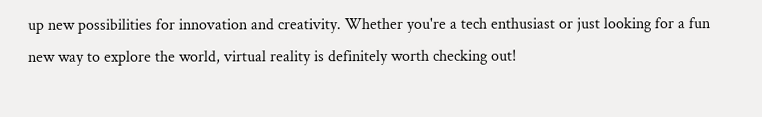up new possibilities for innovation and creativity. Whether you're a tech enthusiast or just looking for a fun new way to explore the world, virtual reality is definitely worth checking out!